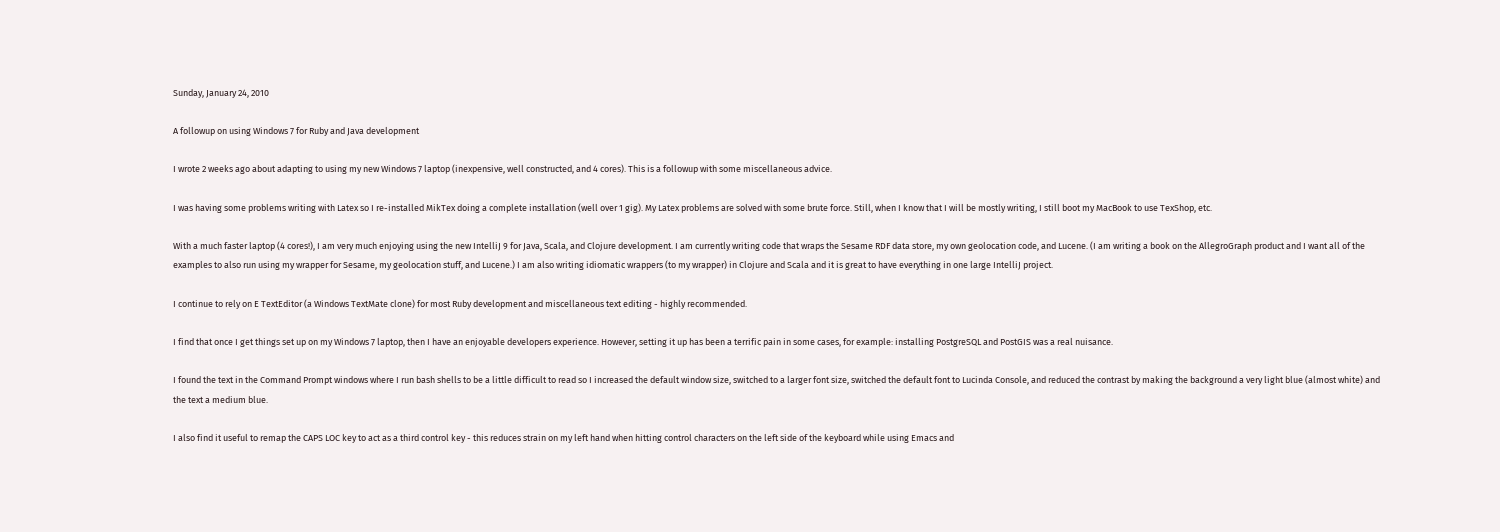Sunday, January 24, 2010

A followup on using Windows 7 for Ruby and Java development

I wrote 2 weeks ago about adapting to using my new Windows 7 laptop (inexpensive, well constructed, and 4 cores). This is a followup with some miscellaneous advice.

I was having some problems writing with Latex so I re-installed MikTex doing a complete installation (well over 1 gig). My Latex problems are solved with some brute force. Still, when I know that I will be mostly writing, I still boot my MacBook to use TexShop, etc.

With a much faster laptop (4 cores!), I am very much enjoying using the new IntelliJ 9 for Java, Scala, and Clojure development. I am currently writing code that wraps the Sesame RDF data store, my own geolocation code, and Lucene. (I am writing a book on the AllegroGraph product and I want all of the examples to also run using my wrapper for Sesame, my geolocation stuff, and Lucene.) I am also writing idiomatic wrappers (to my wrapper) in Clojure and Scala and it is great to have everything in one large IntelliJ project.

I continue to rely on E TextEditor (a Windows TextMate clone) for most Ruby development and miscellaneous text editing - highly recommended.

I find that once I get things set up on my Windows 7 laptop, then I have an enjoyable developers experience. However, setting it up has been a terrific pain in some cases, for example: installing PostgreSQL and PostGIS was a real nuisance.

I found the text in the Command Prompt windows where I run bash shells to be a little difficult to read so I increased the default window size, switched to a larger font size, switched the default font to Lucinda Console, and reduced the contrast by making the background a very light blue (almost white) and the text a medium blue.

I also find it useful to remap the CAPS LOC key to act as a third control key - this reduces strain on my left hand when hitting control characters on the left side of the keyboard while using Emacs and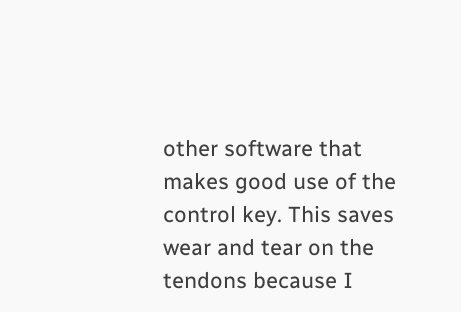other software that makes good use of the control key. This saves wear and tear on the tendons because I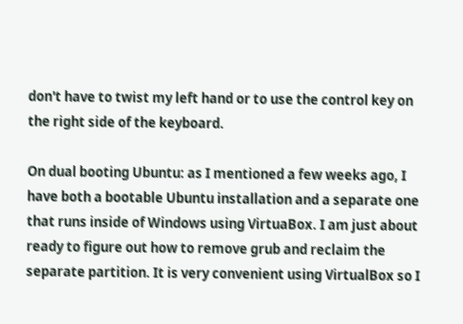don't have to twist my left hand or to use the control key on the right side of the keyboard.

On dual booting Ubuntu: as I mentioned a few weeks ago, I have both a bootable Ubuntu installation and a separate one that runs inside of Windows using VirtuaBox. I am just about ready to figure out how to remove grub and reclaim the separate partition. It is very convenient using VirtualBox so I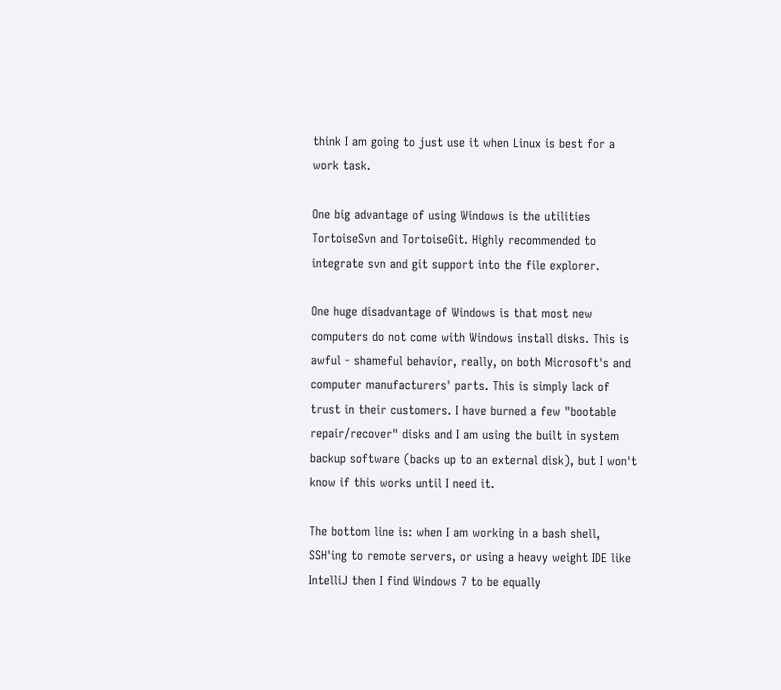think I am going to just use it when Linux is best for a work task.

One big advantage of using Windows is the utilities TortoiseSvn and TortoiseGit. Highly recommended to integrate svn and git support into the file explorer.

One huge disadvantage of Windows is that most new computers do not come with Windows install disks. This is awful - shameful behavior, really, on both Microsoft's and computer manufacturers' parts. This is simply lack of trust in their customers. I have burned a few "bootable repair/recover" disks and I am using the built in system backup software (backs up to an external disk), but I won't know if this works until I need it.

The bottom line is: when I am working in a bash shell, SSH'ing to remote servers, or using a heavy weight IDE like IntelliJ then I find Windows 7 to be equally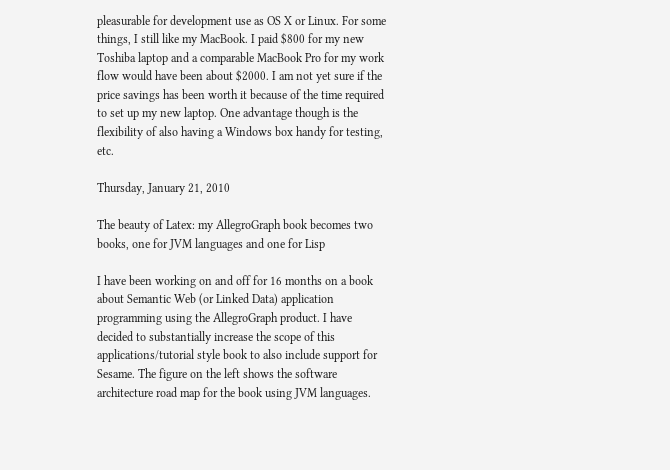pleasurable for development use as OS X or Linux. For some things, I still like my MacBook. I paid $800 for my new Toshiba laptop and a comparable MacBook Pro for my work flow would have been about $2000. I am not yet sure if the price savings has been worth it because of the time required to set up my new laptop. One advantage though is the flexibility of also having a Windows box handy for testing, etc.

Thursday, January 21, 2010

The beauty of Latex: my AllegroGraph book becomes two books, one for JVM languages and one for Lisp

I have been working on and off for 16 months on a book about Semantic Web (or Linked Data) application programming using the AllegroGraph product. I have decided to substantially increase the scope of this applications/tutorial style book to also include support for Sesame. The figure on the left shows the software architecture road map for the book using JVM languages.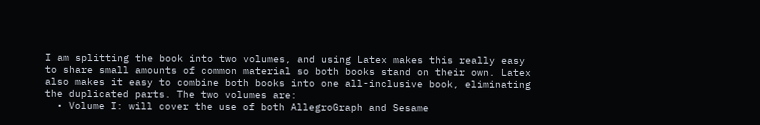I am splitting the book into two volumes, and using Latex makes this really easy to share small amounts of common material so both books stand on their own. Latex also makes it easy to combine both books into one all-inclusive book, eliminating the duplicated parts. The two volumes are:
  • Volume I: will cover the use of both AllegroGraph and Sesame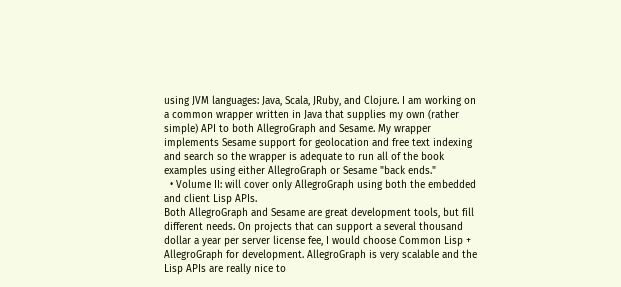using JVM languages: Java, Scala, JRuby, and Clojure. I am working on a common wrapper written in Java that supplies my own (rather simple) API to both AllegroGraph and Sesame. My wrapper implements Sesame support for geolocation and free text indexing and search so the wrapper is adequate to run all of the book examples using either AllegroGraph or Sesame "back ends."
  • Volume II: will cover only AllegroGraph using both the embedded and client Lisp APIs.
Both AllegroGraph and Sesame are great development tools, but fill different needs. On projects that can support a several thousand dollar a year per server license fee, I would choose Common Lisp + AllegroGraph for development. AllegroGraph is very scalable and the Lisp APIs are really nice to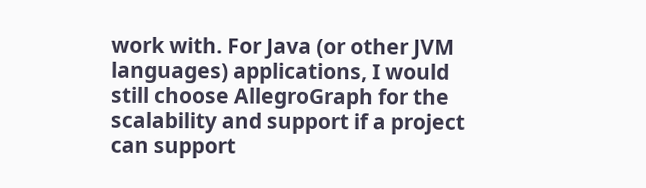work with. For Java (or other JVM languages) applications, I would still choose AllegroGraph for the scalability and support if a project can support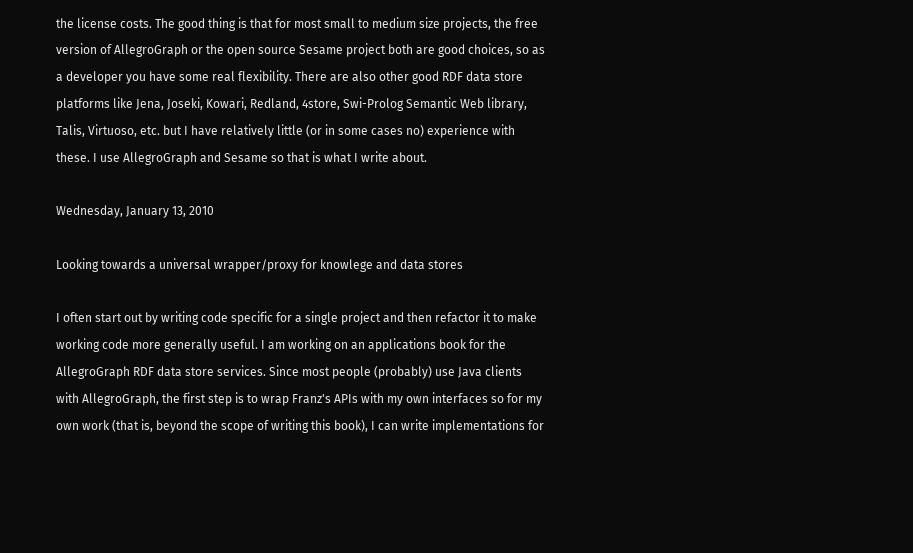the license costs. The good thing is that for most small to medium size projects, the free version of AllegroGraph or the open source Sesame project both are good choices, so as a developer you have some real flexibility. There are also other good RDF data store platforms like Jena, Joseki, Kowari, Redland, 4store, Swi-Prolog Semantic Web library, Talis, Virtuoso, etc. but I have relatively little (or in some cases no) experience with these. I use AllegroGraph and Sesame so that is what I write about.

Wednesday, January 13, 2010

Looking towards a universal wrapper/proxy for knowlege and data stores

I often start out by writing code specific for a single project and then refactor it to make working code more generally useful. I am working on an applications book for the AllegroGraph RDF data store services. Since most people (probably) use Java clients with AllegroGraph, the first step is to wrap Franz's APIs with my own interfaces so for my own work (that is, beyond the scope of writing this book), I can write implementations for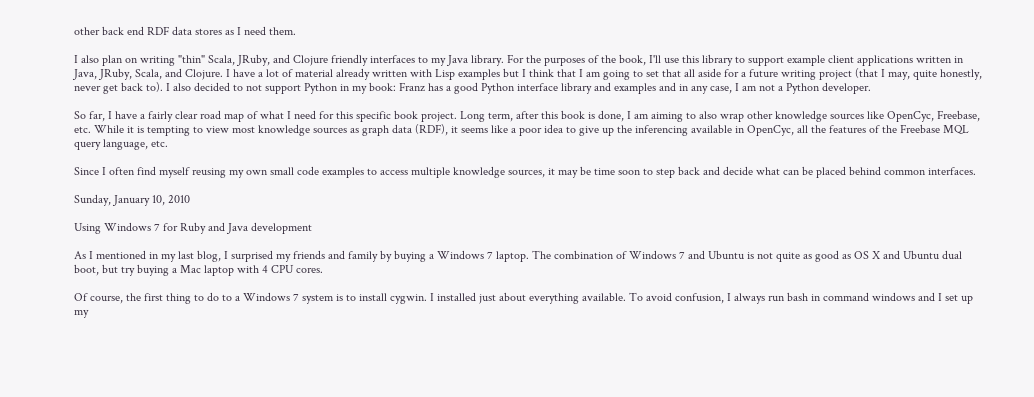other back end RDF data stores as I need them.

I also plan on writing "thin" Scala, JRuby, and Clojure friendly interfaces to my Java library. For the purposes of the book, I'll use this library to support example client applications written in Java, JRuby, Scala, and Clojure. I have a lot of material already written with Lisp examples but I think that I am going to set that all aside for a future writing project (that I may, quite honestly, never get back to). I also decided to not support Python in my book: Franz has a good Python interface library and examples and in any case, I am not a Python developer.

So far, I have a fairly clear road map of what I need for this specific book project. Long term, after this book is done, I am aiming to also wrap other knowledge sources like OpenCyc, Freebase, etc. While it is tempting to view most knowledge sources as graph data (RDF), it seems like a poor idea to give up the inferencing available in OpenCyc, all the features of the Freebase MQL query language, etc.

Since I often find myself reusing my own small code examples to access multiple knowledge sources, it may be time soon to step back and decide what can be placed behind common interfaces.

Sunday, January 10, 2010

Using Windows 7 for Ruby and Java development

As I mentioned in my last blog, I surprised my friends and family by buying a Windows 7 laptop. The combination of Windows 7 and Ubuntu is not quite as good as OS X and Ubuntu dual boot, but try buying a Mac laptop with 4 CPU cores.

Of course, the first thing to do to a Windows 7 system is to install cygwin. I installed just about everything available. To avoid confusion, I always run bash in command windows and I set up my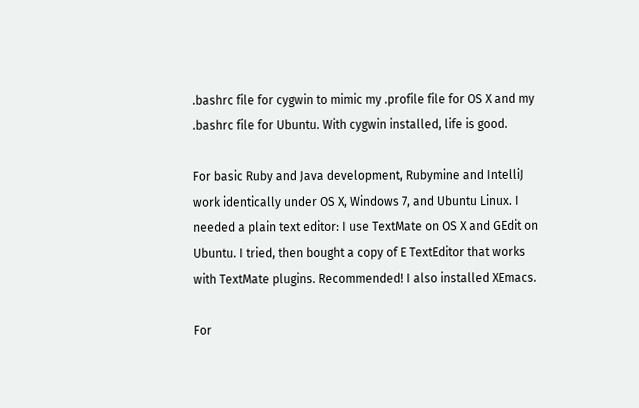.bashrc file for cygwin to mimic my .profile file for OS X and my .bashrc file for Ubuntu. With cygwin installed, life is good.

For basic Ruby and Java development, Rubymine and IntelliJ work identically under OS X, Windows 7, and Ubuntu Linux. I needed a plain text editor: I use TextMate on OS X and GEdit on Ubuntu. I tried, then bought a copy of E TextEditor that works with TextMate plugins. Recommended! I also installed XEmacs.

For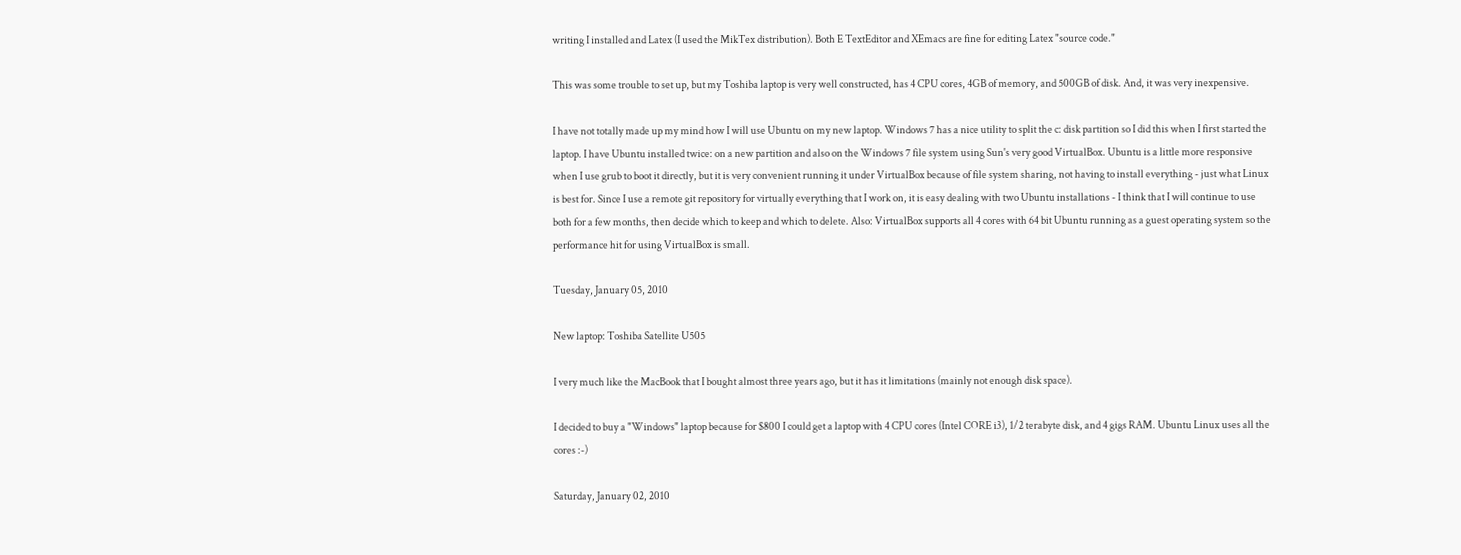writing I installed and Latex (I used the MikTex distribution). Both E TextEditor and XEmacs are fine for editing Latex "source code."

This was some trouble to set up, but my Toshiba laptop is very well constructed, has 4 CPU cores, 4GB of memory, and 500GB of disk. And, it was very inexpensive.

I have not totally made up my mind how I will use Ubuntu on my new laptop. Windows 7 has a nice utility to split the c: disk partition so I did this when I first started the laptop. I have Ubuntu installed twice: on a new partition and also on the Windows 7 file system using Sun's very good VirtualBox. Ubuntu is a little more responsive when I use grub to boot it directly, but it is very convenient running it under VirtualBox because of file system sharing, not having to install everything - just what Linux is best for. Since I use a remote git repository for virtually everything that I work on, it is easy dealing with two Ubuntu installations - I think that I will continue to use both for a few months, then decide which to keep and which to delete. Also: VirtualBox supports all 4 cores with 64 bit Ubuntu running as a guest operating system so the performance hit for using VirtualBox is small.

Tuesday, January 05, 2010

New laptop: Toshiba Satellite U505

I very much like the MacBook that I bought almost three years ago, but it has it limitations (mainly not enough disk space).

I decided to buy a "Windows" laptop because for $800 I could get a laptop with 4 CPU cores (Intel CORE i3), 1/2 terabyte disk, and 4 gigs RAM. Ubuntu Linux uses all the cores :-)

Saturday, January 02, 2010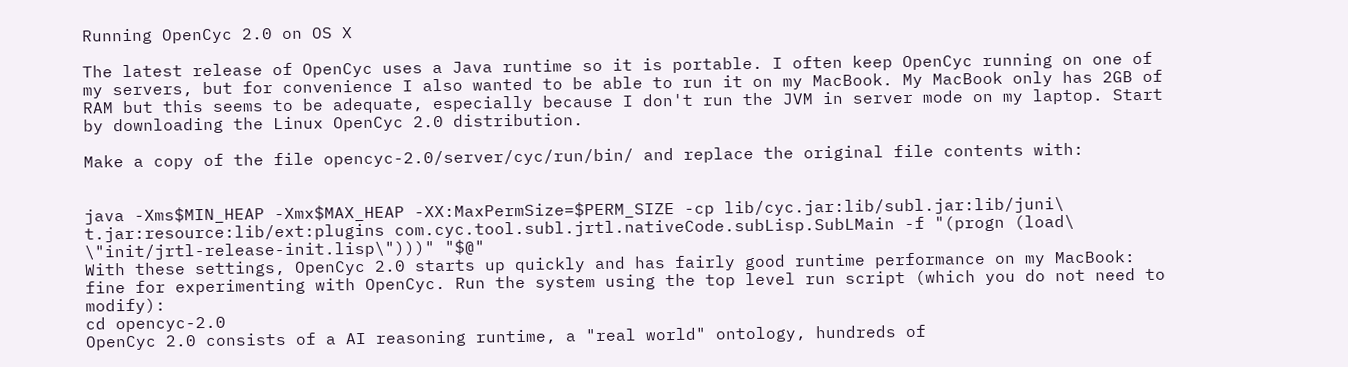Running OpenCyc 2.0 on OS X

The latest release of OpenCyc uses a Java runtime so it is portable. I often keep OpenCyc running on one of my servers, but for convenience I also wanted to be able to run it on my MacBook. My MacBook only has 2GB of RAM but this seems to be adequate, especially because I don't run the JVM in server mode on my laptop. Start by downloading the Linux OpenCyc 2.0 distribution.

Make a copy of the file opencyc-2.0/server/cyc/run/bin/ and replace the original file contents with:


java -Xms$MIN_HEAP -Xmx$MAX_HEAP -XX:MaxPermSize=$PERM_SIZE -cp lib/cyc.jar:lib/subl.jar:lib/juni\
t.jar:resource:lib/ext:plugins com.cyc.tool.subl.jrtl.nativeCode.subLisp.SubLMain -f "(progn (load\
\"init/jrtl-release-init.lisp\")))" "$@"
With these settings, OpenCyc 2.0 starts up quickly and has fairly good runtime performance on my MacBook: fine for experimenting with OpenCyc. Run the system using the top level run script (which you do not need to modify):
cd opencyc-2.0
OpenCyc 2.0 consists of a AI reasoning runtime, a "real world" ontology, hundreds of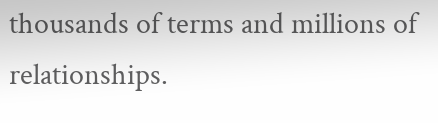thousands of terms and millions of relationships.